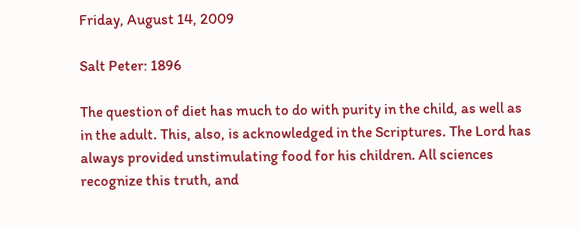Friday, August 14, 2009

Salt Peter: 1896

The question of diet has much to do with purity in the child, as well as in the adult. This, also, is acknowledged in the Scriptures. The Lord has always provided unstimulating food for his children. All sciences recognize this truth, and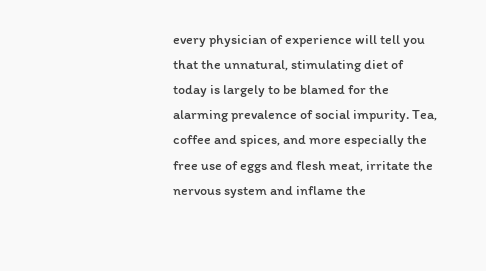every physician of experience will tell you that the unnatural, stimulating diet of today is largely to be blamed for the alarming prevalence of social impurity. Tea, coffee and spices, and more especially the free use of eggs and flesh meat, irritate the nervous system and inflame the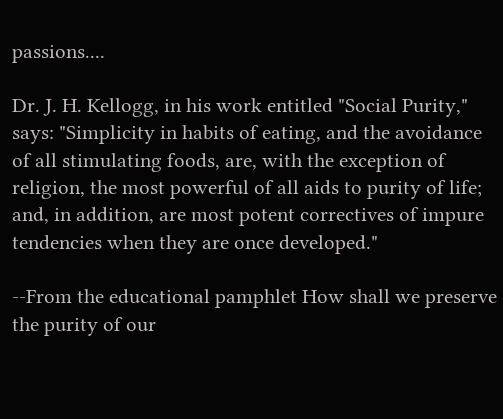passions....

Dr. J. H. Kellogg, in his work entitled "Social Purity," says: "Simplicity in habits of eating, and the avoidance of all stimulating foods, are, with the exception of religion, the most powerful of all aids to purity of life; and, in addition, are most potent correctives of impure tendencies when they are once developed."

--From the educational pamphlet How shall we preserve the purity of our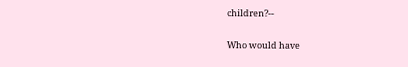children?--

Who would have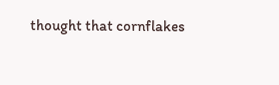thought that cornflakes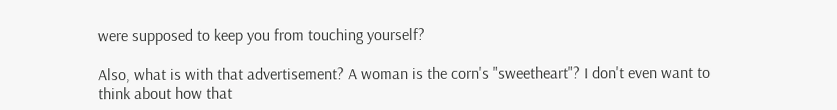were supposed to keep you from touching yourself?

Also, what is with that advertisement? A woman is the corn's "sweetheart"? I don't even want to think about how that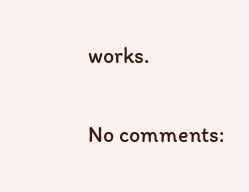works.

No comments: